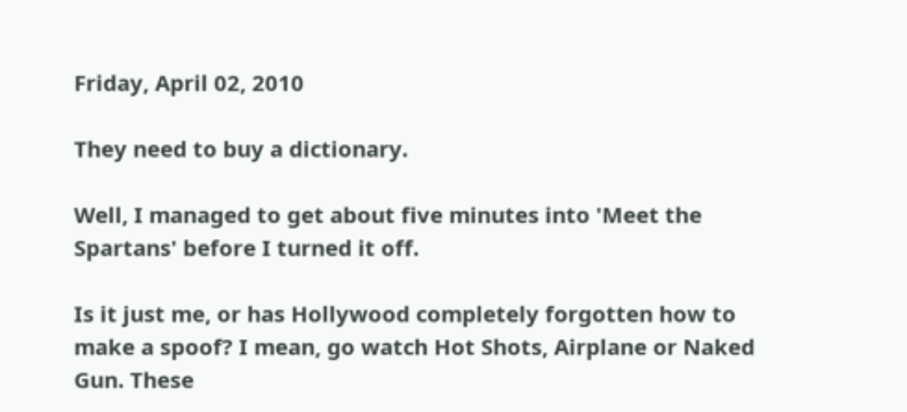Friday, April 02, 2010

They need to buy a dictionary.

Well, I managed to get about five minutes into 'Meet the Spartans' before I turned it off.

Is it just me, or has Hollywood completely forgotten how to make a spoof? I mean, go watch Hot Shots, Airplane or Naked Gun. These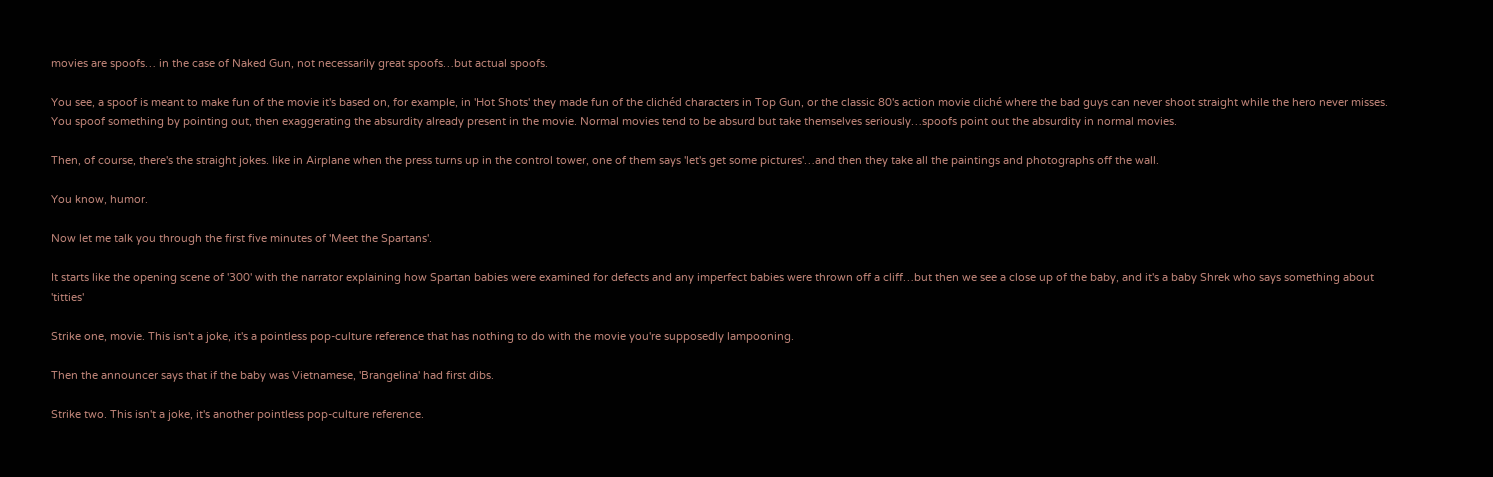movies are spoofs… in the case of Naked Gun, not necessarily great spoofs…but actual spoofs.

You see, a spoof is meant to make fun of the movie it's based on, for example, in 'Hot Shots' they made fun of the clichéd characters in Top Gun, or the classic 80's action movie cliché where the bad guys can never shoot straight while the hero never misses. You spoof something by pointing out, then exaggerating the absurdity already present in the movie. Normal movies tend to be absurd but take themselves seriously…spoofs point out the absurdity in normal movies.

Then, of course, there's the straight jokes. like in Airplane when the press turns up in the control tower, one of them says 'let's get some pictures'…and then they take all the paintings and photographs off the wall.

You know, humor.

Now let me talk you through the first five minutes of 'Meet the Spartans'.

It starts like the opening scene of '300' with the narrator explaining how Spartan babies were examined for defects and any imperfect babies were thrown off a cliff…but then we see a close up of the baby, and it's a baby Shrek who says something about 'titties'

Strike one, movie. This isn't a joke, it's a pointless pop-culture reference that has nothing to do with the movie you're supposedly lampooning.

Then the announcer says that if the baby was Vietnamese, 'Brangelina' had first dibs.

Strike two. This isn't a joke, it's another pointless pop-culture reference.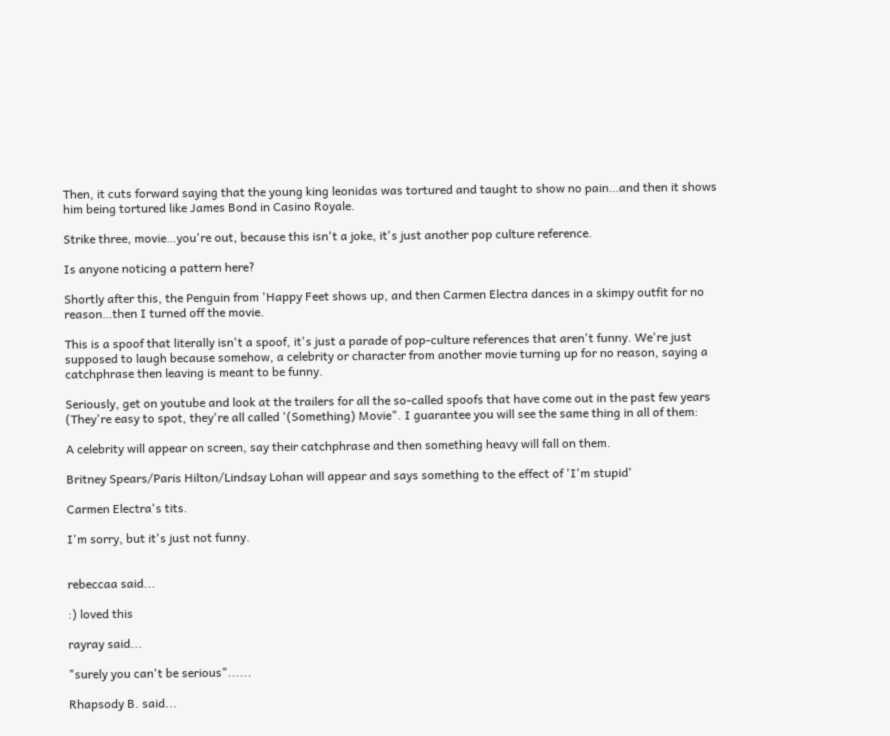Then, it cuts forward saying that the young king leonidas was tortured and taught to show no pain…and then it shows him being tortured like James Bond in Casino Royale.

Strike three, movie…you're out, because this isn't a joke, it's just another pop culture reference.

Is anyone noticing a pattern here?

Shortly after this, the Penguin from 'Happy Feet shows up, and then Carmen Electra dances in a skimpy outfit for no reason…then I turned off the movie.

This is a spoof that literally isn't a spoof, it's just a parade of pop-culture references that aren't funny. We're just supposed to laugh because somehow, a celebrity or character from another movie turning up for no reason, saying a catchphrase then leaving is meant to be funny.

Seriously, get on youtube and look at the trailers for all the so-called spoofs that have come out in the past few years (They're easy to spot, they're all called '(Something) Movie". I guarantee you will see the same thing in all of them:

A celebrity will appear on screen, say their catchphrase and then something heavy will fall on them.

Britney Spears/Paris Hilton/Lindsay Lohan will appear and says something to the effect of 'I'm stupid'

Carmen Electra's tits.

I'm sorry, but it's just not funny.


rebeccaa said...

:) loved this

rayray said...

"surely you can't be serious"......

Rhapsody B. said...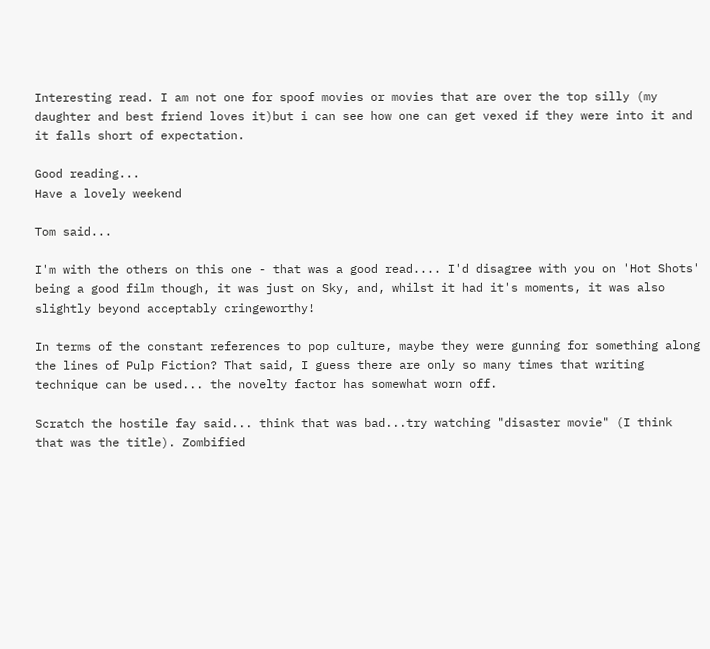Interesting read. I am not one for spoof movies or movies that are over the top silly (my daughter and best friend loves it)but i can see how one can get vexed if they were into it and it falls short of expectation.

Good reading...
Have a lovely weekend

Tom said...

I'm with the others on this one - that was a good read.... I'd disagree with you on 'Hot Shots' being a good film though, it was just on Sky, and, whilst it had it's moments, it was also slightly beyond acceptably cringeworthy!

In terms of the constant references to pop culture, maybe they were gunning for something along the lines of Pulp Fiction? That said, I guess there are only so many times that writing technique can be used... the novelty factor has somewhat worn off.

Scratch the hostile fay said... think that was bad...try watching "disaster movie" (I think that was the title). Zombified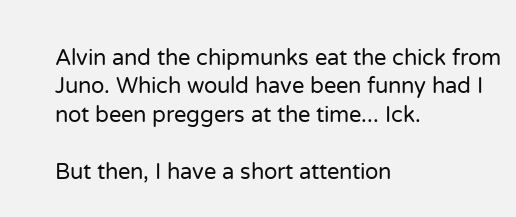Alvin and the chipmunks eat the chick from Juno. Which would have been funny had I not been preggers at the time... Ick.

But then, I have a short attention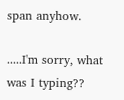span anyhow.

.....I'm sorry, what was I typing??